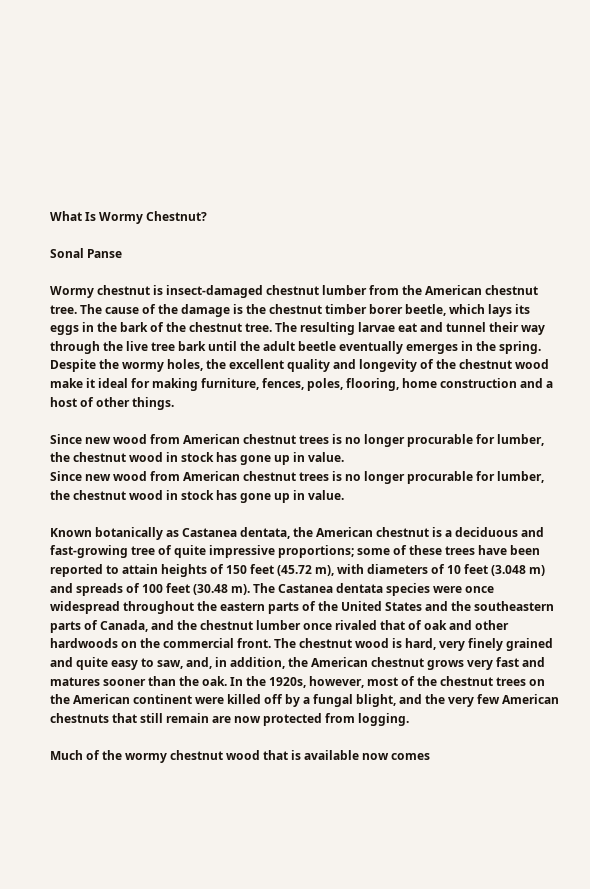What Is Wormy Chestnut?

Sonal Panse

Wormy chestnut is insect-damaged chestnut lumber from the American chestnut tree. The cause of the damage is the chestnut timber borer beetle, which lays its eggs in the bark of the chestnut tree. The resulting larvae eat and tunnel their way through the live tree bark until the adult beetle eventually emerges in the spring. Despite the wormy holes, the excellent quality and longevity of the chestnut wood make it ideal for making furniture, fences, poles, flooring, home construction and a host of other things.

Since new wood from American chestnut trees is no longer procurable for lumber, the chestnut wood in stock has gone up in value.
Since new wood from American chestnut trees is no longer procurable for lumber, the chestnut wood in stock has gone up in value.

Known botanically as Castanea dentata, the American chestnut is a deciduous and fast-growing tree of quite impressive proportions; some of these trees have been reported to attain heights of 150 feet (45.72 m), with diameters of 10 feet (3.048 m) and spreads of 100 feet (30.48 m). The Castanea dentata species were once widespread throughout the eastern parts of the United States and the southeastern parts of Canada, and the chestnut lumber once rivaled that of oak and other hardwoods on the commercial front. The chestnut wood is hard, very finely grained and quite easy to saw, and, in addition, the American chestnut grows very fast and matures sooner than the oak. In the 1920s, however, most of the chestnut trees on the American continent were killed off by a fungal blight, and the very few American chestnuts that still remain are now protected from logging.

Much of the wormy chestnut wood that is available now comes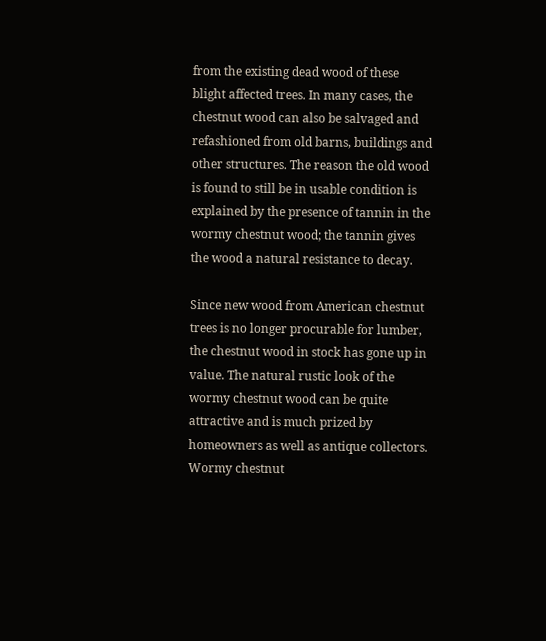from the existing dead wood of these blight affected trees. In many cases, the chestnut wood can also be salvaged and refashioned from old barns, buildings and other structures. The reason the old wood is found to still be in usable condition is explained by the presence of tannin in the wormy chestnut wood; the tannin gives the wood a natural resistance to decay.

Since new wood from American chestnut trees is no longer procurable for lumber, the chestnut wood in stock has gone up in value. The natural rustic look of the wormy chestnut wood can be quite attractive and is much prized by homeowners as well as antique collectors. Wormy chestnut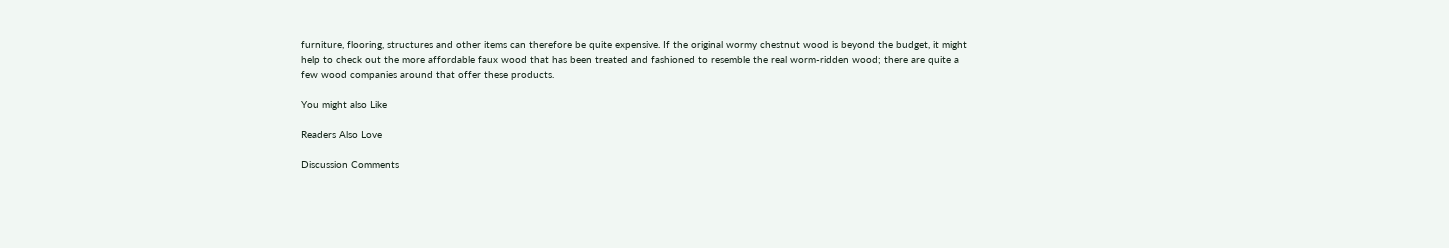furniture, flooring, structures and other items can therefore be quite expensive. If the original wormy chestnut wood is beyond the budget, it might help to check out the more affordable faux wood that has been treated and fashioned to resemble the real worm-ridden wood; there are quite a few wood companies around that offer these products.

You might also Like

Readers Also Love

Discussion Comments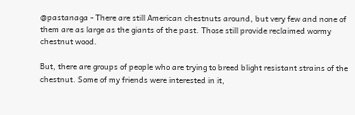@pastanaga - There are still American chestnuts around, but very few and none of them are as large as the giants of the past. Those still provide reclaimed wormy chestnut wood.

But, there are groups of people who are trying to breed blight resistant strains of the chestnut. Some of my friends were interested in it,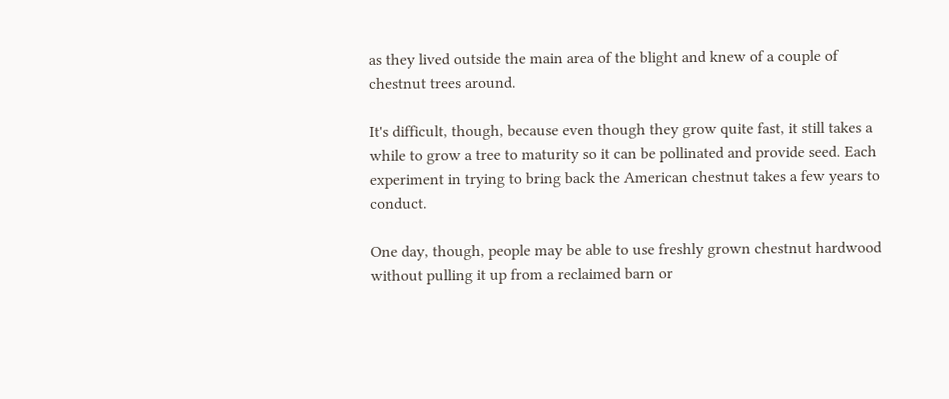as they lived outside the main area of the blight and knew of a couple of chestnut trees around.

It's difficult, though, because even though they grow quite fast, it still takes a while to grow a tree to maturity so it can be pollinated and provide seed. Each experiment in trying to bring back the American chestnut takes a few years to conduct.

One day, though, people may be able to use freshly grown chestnut hardwood without pulling it up from a reclaimed barn or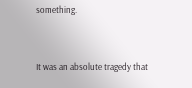something.


It was an absolute tragedy that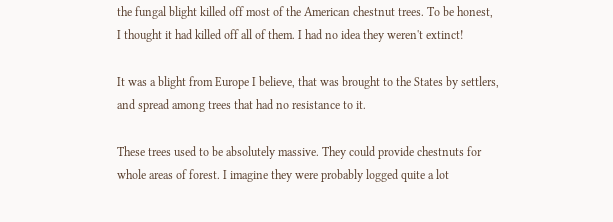the fungal blight killed off most of the American chestnut trees. To be honest, I thought it had killed off all of them. I had no idea they weren't extinct!

It was a blight from Europe I believe, that was brought to the States by settlers, and spread among trees that had no resistance to it.

These trees used to be absolutely massive. They could provide chestnuts for whole areas of forest. I imagine they were probably logged quite a lot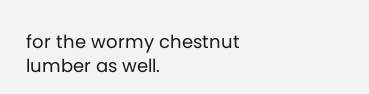for the wormy chestnut lumber as well.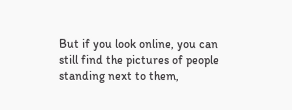But if you look online, you can still find the pictures of people standing next to them,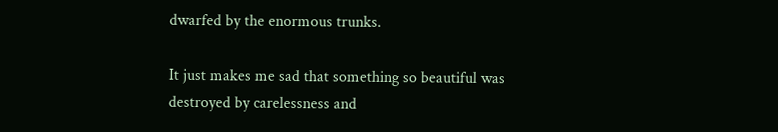dwarfed by the enormous trunks.

It just makes me sad that something so beautiful was destroyed by carelessness and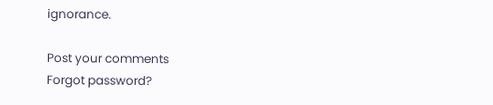ignorance.

Post your comments
Forgot password?